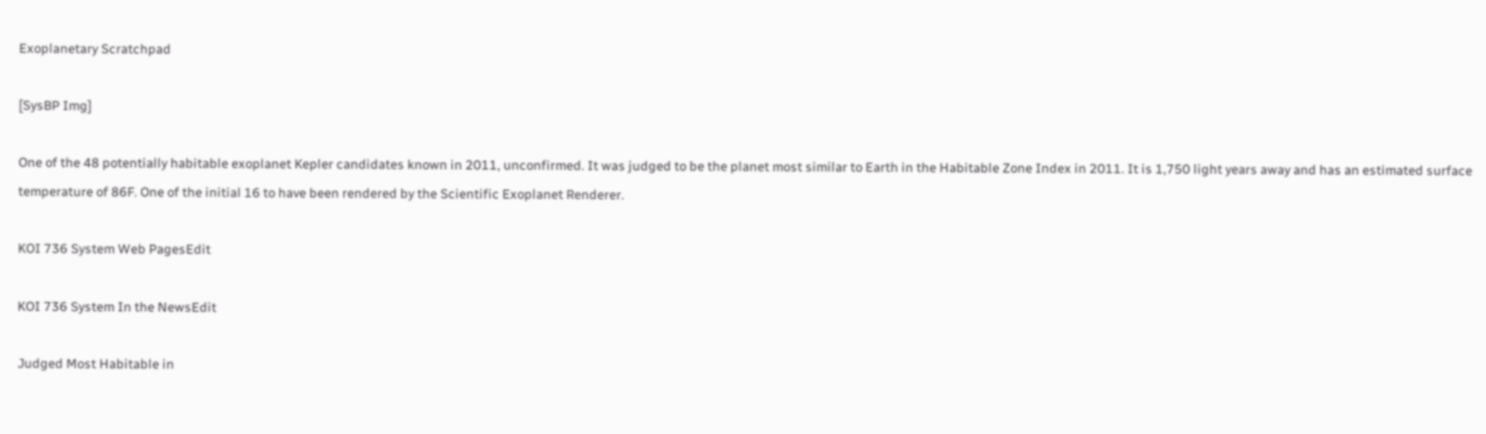Exoplanetary Scratchpad

[SysBP Img]

One of the 48 potentially habitable exoplanet Kepler candidates known in 2011, unconfirmed. It was judged to be the planet most similar to Earth in the Habitable Zone Index in 2011. It is 1,750 light years away and has an estimated surface temperature of 86F. One of the initial 16 to have been rendered by the Scientific Exoplanet Renderer.

KOI 736 System Web PagesEdit

KOI 736 System In the NewsEdit

Judged Most Habitable in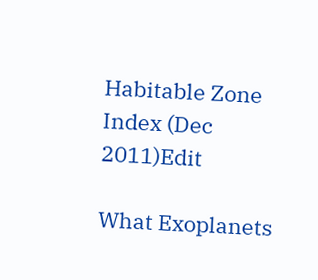Habitable Zone Index (Dec 2011)Edit

What Exoplanets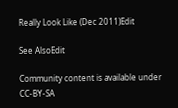Really Look Like (Dec 2011)Edit

See AlsoEdit

Community content is available under CC-BY-SA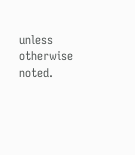unless otherwise noted.